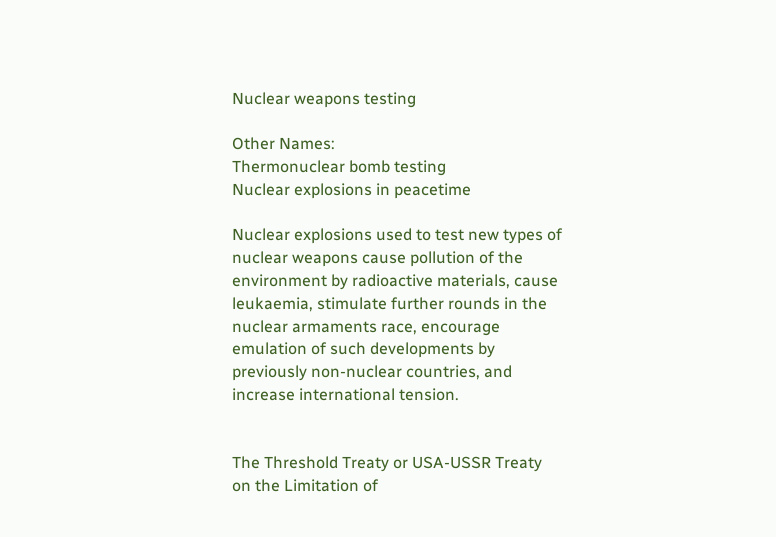Nuclear weapons testing

Other Names:
Thermonuclear bomb testing
Nuclear explosions in peacetime

Nuclear explosions used to test new types of nuclear weapons cause pollution of the environment by radioactive materials, cause leukaemia, stimulate further rounds in the nuclear armaments race, encourage emulation of such developments by previously non-nuclear countries, and increase international tension.


The Threshold Treaty or USA-USSR Treaty on the Limitation of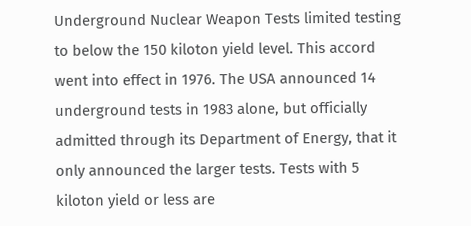Underground Nuclear Weapon Tests limited testing to below the 150 kiloton yield level. This accord went into effect in 1976. The USA announced 14 underground tests in 1983 alone, but officially admitted through its Department of Energy, that it only announced the larger tests. Tests with 5 kiloton yield or less are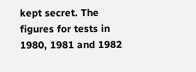kept secret. The figures for tests in 1980, 1981 and 1982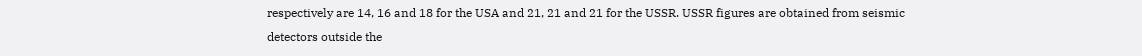respectively are 14, 16 and 18 for the USA and 21, 21 and 21 for the USSR. USSR figures are obtained from seismic detectors outside the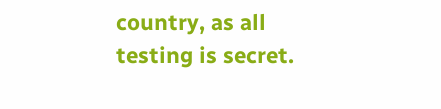country, as all testing is secret.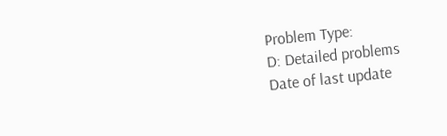Problem Type:
D: Detailed problems
Date of last update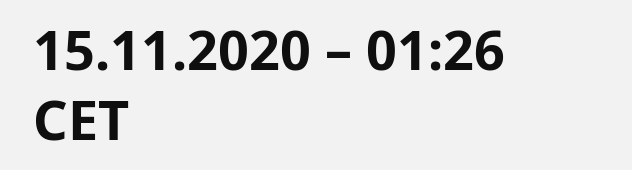15.11.2020 – 01:26 CET